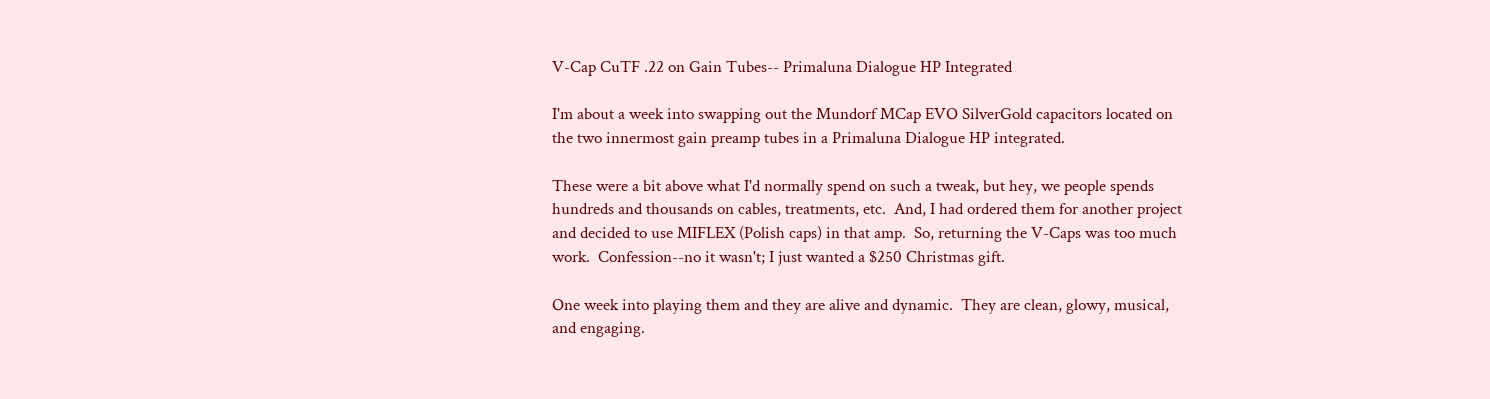V-Cap CuTF .22 on Gain Tubes-- Primaluna Dialogue HP Integrated

I'm about a week into swapping out the Mundorf MCap EVO SilverGold capacitors located on the two innermost gain preamp tubes in a Primaluna Dialogue HP integrated.

These were a bit above what I'd normally spend on such a tweak, but hey, we people spends hundreds and thousands on cables, treatments, etc.  And, I had ordered them for another project and decided to use MIFLEX (Polish caps) in that amp.  So, returning the V-Caps was too much work.  Confession--no it wasn't; I just wanted a $250 Christmas gift.

One week into playing them and they are alive and dynamic.  They are clean, glowy, musical, and engaging.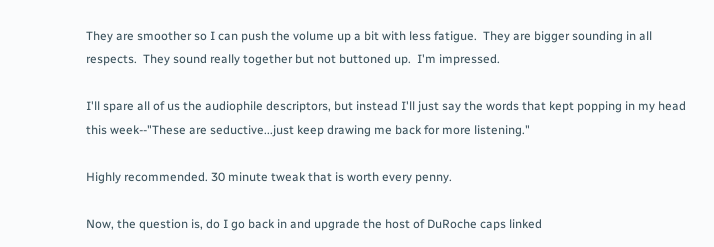They are smoother so I can push the volume up a bit with less fatigue.  They are bigger sounding in all respects.  They sound really together but not buttoned up.  I'm impressed.

I'll spare all of us the audiophile descriptors, but instead I'll just say the words that kept popping in my head this week--"These are seductive...just keep drawing me back for more listening."

Highly recommended. 30 minute tweak that is worth every penny.

Now, the question is, do I go back in and upgrade the host of DuRoche caps linked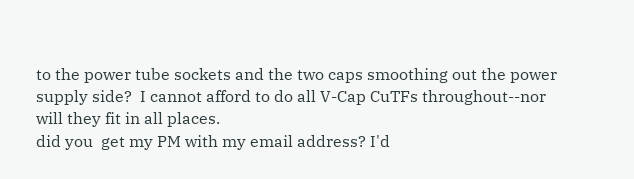to the power tube sockets and the two caps smoothing out the power supply side?  I cannot afford to do all V-Cap CuTFs throughout--nor will they fit in all places.
did you  get my PM with my email address? I'd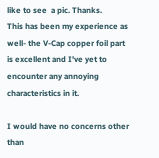like to see  a pic. Thanks.
This has been my experience as well- the V-Cap copper foil part is excellent and I've yet to encounter any annoying characteristics in it.

I would have no concerns other than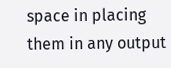space in placing them in any output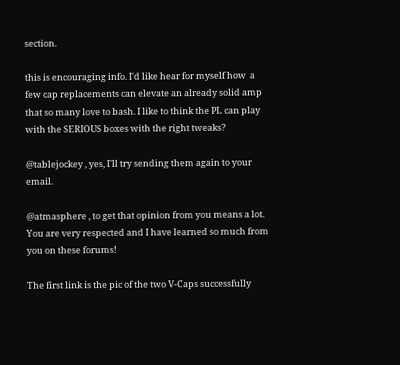section.

this is encouraging info. I'd like hear for myself how  a few cap replacements can elevate an already solid amp that so many love to bash. I like to think the PL can play with the SERIOUS boxes with the right tweaks?

@tablejockey , yes, I'll try sending them again to your email.

@atmasphere , to get that opinion from you means a lot.  You are very respected and I have learned so much from you on these forums!

The first link is the pic of the two V-Caps successfully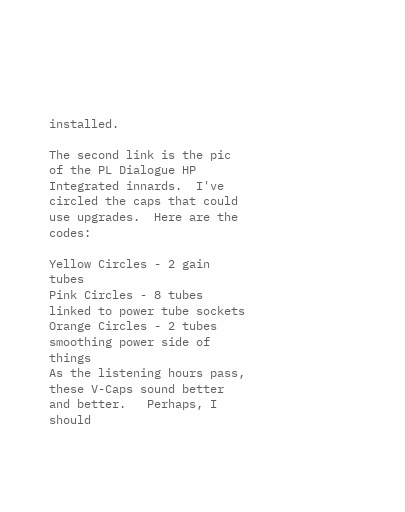installed.

The second link is the pic of the PL Dialogue HP Integrated innards.  I've circled the caps that could use upgrades.  Here are the codes:

Yellow Circles - 2 gain tubes
Pink Circles - 8 tubes linked to power tube sockets
Orange Circles - 2 tubes smoothing power side of things
As the listening hours pass, these V-Caps sound better and better.   Perhaps, I should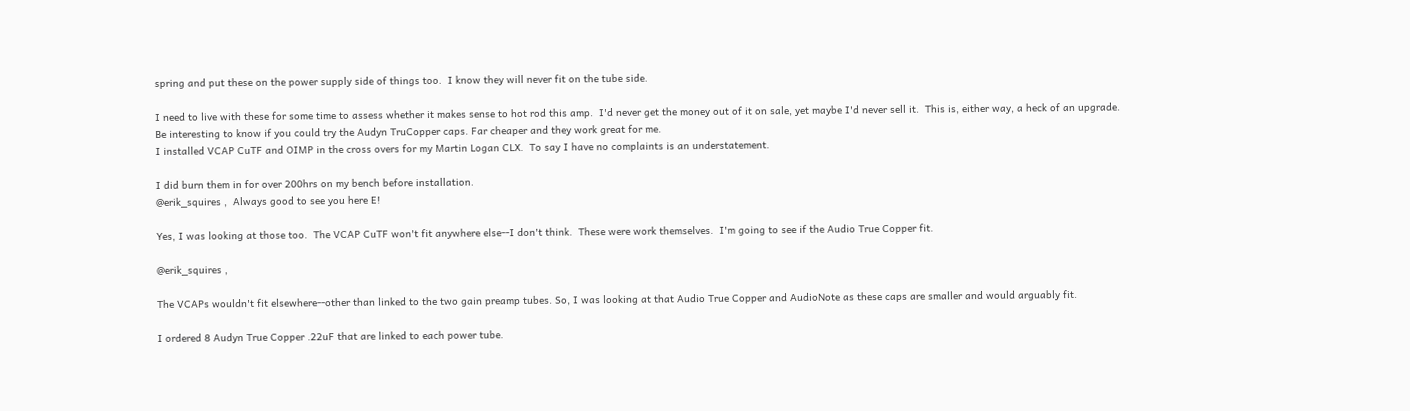spring and put these on the power supply side of things too.  I know they will never fit on the tube side.

I need to live with these for some time to assess whether it makes sense to hot rod this amp.  I'd never get the money out of it on sale, yet maybe I'd never sell it.  This is, either way, a heck of an upgrade.
Be interesting to know if you could try the Audyn TruCopper caps. Far cheaper and they work great for me.
I installed VCAP CuTF and OIMP in the cross overs for my Martin Logan CLX.  To say I have no complaints is an understatement.

I did burn them in for over 200hrs on my bench before installation.
@erik_squires ,  Always good to see you here E!

Yes, I was looking at those too.  The VCAP CuTF won't fit anywhere else--I don't think.  These were work themselves.  I'm going to see if the Audio True Copper fit.

@erik_squires ,

The VCAPs wouldn't fit elsewhere--other than linked to the two gain preamp tubes. So, I was looking at that Audio True Copper and AudioNote as these caps are smaller and would arguably fit.

I ordered 8 Audyn True Copper .22uF that are linked to each power tube.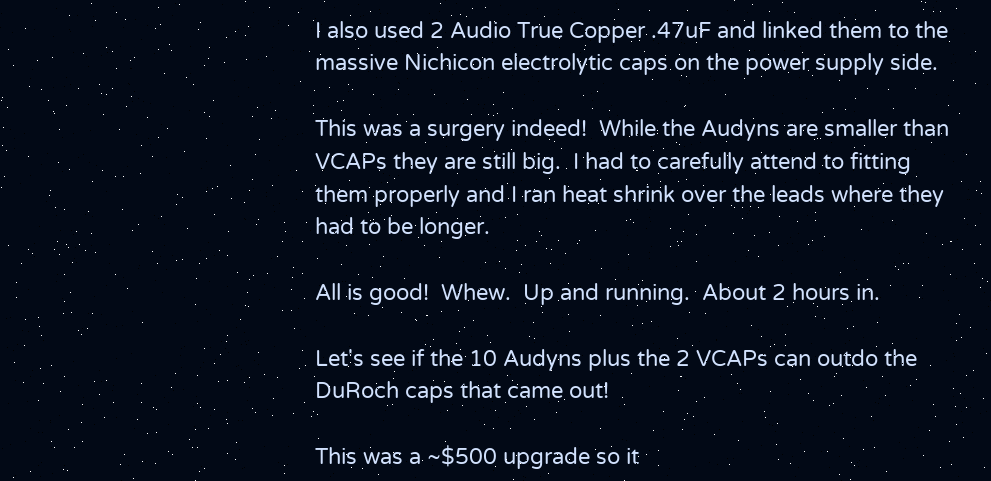I also used 2 Audio True Copper .47uF and linked them to the massive Nichicon electrolytic caps on the power supply side.

This was a surgery indeed!  While the Audyns are smaller than VCAPs they are still big.  I had to carefully attend to fitting them properly and I ran heat shrink over the leads where they had to be longer.

All is good!  Whew.  Up and running.  About 2 hours in.

Let's see if the 10 Audyns plus the 2 VCAPs can outdo the DuRoch caps that came out!

This was a ~$500 upgrade so it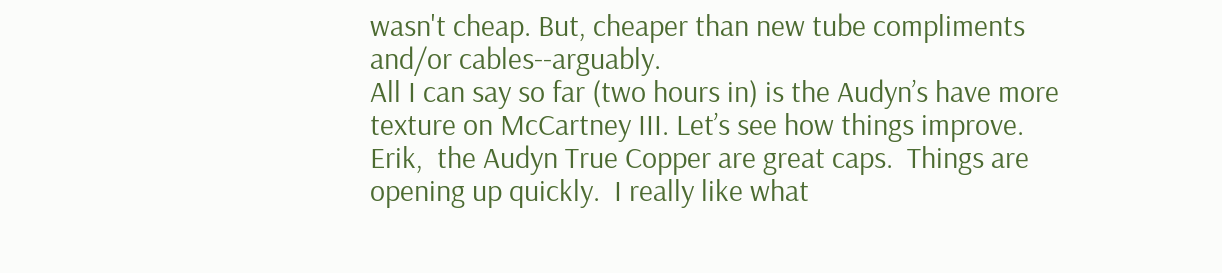wasn't cheap. But, cheaper than new tube compliments and/or cables--arguably.
All I can say so far (two hours in) is the Audyn’s have more texture on McCartney III. Let’s see how things improve.
Erik,  the Audyn True Copper are great caps.  Things are opening up quickly.  I really like what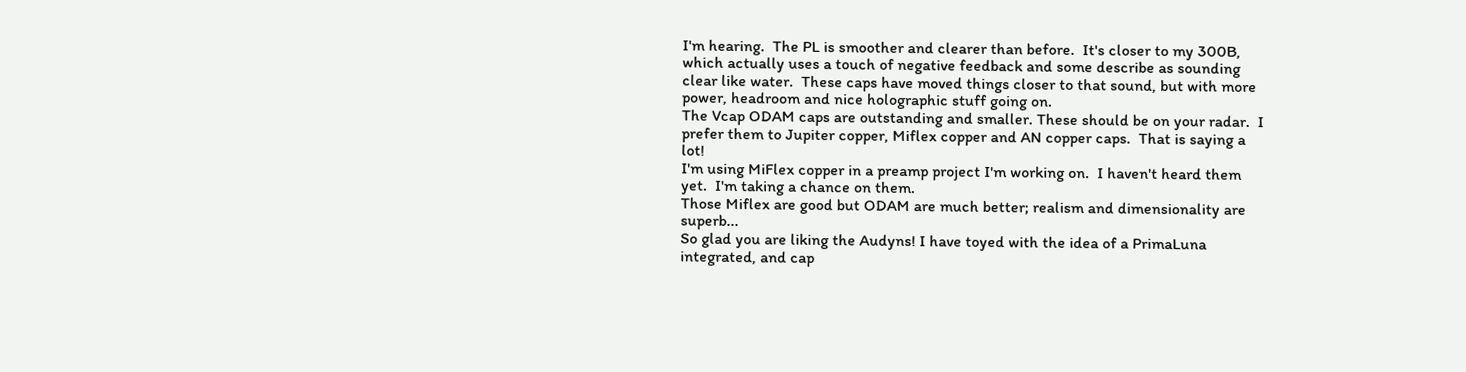I'm hearing.  The PL is smoother and clearer than before.  It's closer to my 300B, which actually uses a touch of negative feedback and some describe as sounding clear like water.  These caps have moved things closer to that sound, but with more power, headroom and nice holographic stuff going on.
The Vcap ODAM caps are outstanding and smaller. These should be on your radar.  I prefer them to Jupiter copper, Miflex copper and AN copper caps.  That is saying a lot!
I'm using MiFlex copper in a preamp project I'm working on.  I haven't heard them yet.  I'm taking a chance on them.
Those Miflex are good but ODAM are much better; realism and dimensionality are superb...
So glad you are liking the Audyns! I have toyed with the idea of a PrimaLuna integrated, and cap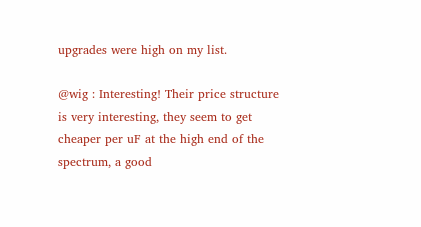upgrades were high on my list.

@wig : Interesting! Their price structure is very interesting, they seem to get cheaper per uF at the high end of the spectrum, a good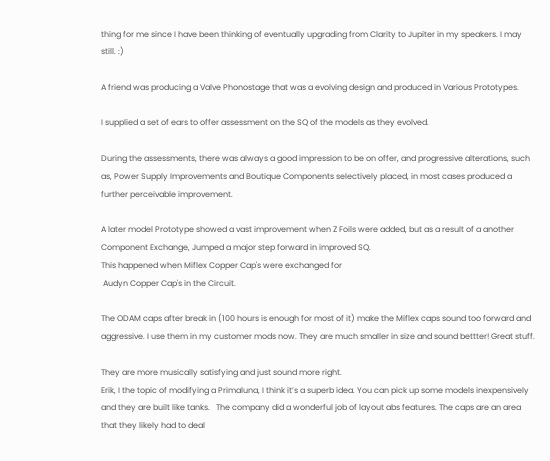thing for me since I have been thinking of eventually upgrading from Clarity to Jupiter in my speakers. I may still. :)

A friend was producing a Valve Phonostage that was a evolving design and produced in Various Prototypes.

I supplied a set of ears to offer assessment on the SQ of the models as they evolved.

During the assessments, there was always a good impression to be on offer, and progressive alterations, such as, Power Supply Improvements and Boutique Components selectively placed, in most cases produced a
further perceivable improvement.

A later model Prototype showed a vast improvement when Z Foils were added, but as a result of a another Component Exchange, Jumped a major step forward in improved SQ.
This happened when Miflex Copper Cap's were exchanged for
 Audyn Copper Cap's in the Circuit.

The ODAM caps after break in (100 hours is enough for most of it) make the Miflex caps sound too forward and aggressive. I use them in my customer mods now. They are much smaller in size and sound bettter! Great stuff.

They are more musically satisfying and just sound more right.
Erik, I the topic of modifying a Primaluna, I think it’s a superb idea. You can pick up some models inexpensively and they are built like tanks.   The company did a wonderful job of layout abs features. The caps are an area that they likely had to deal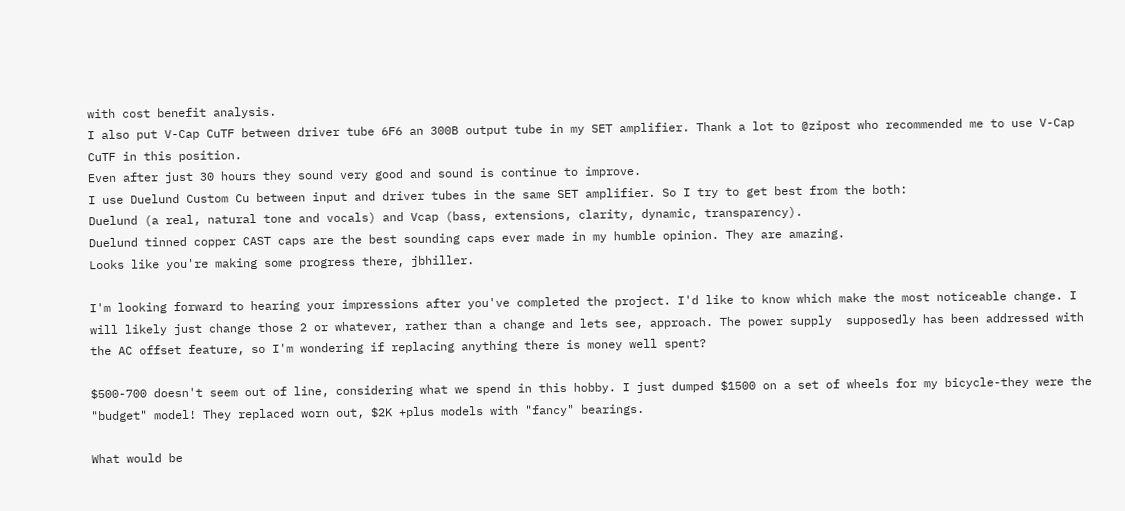with cost benefit analysis.
I also put V-Cap CuTF between driver tube 6F6 an 300B output tube in my SET amplifier. Thank a lot to @zipost who recommended me to use V-Cap CuTF in this position.
Even after just 30 hours they sound very good and sound is continue to improve.
I use Duelund Custom Cu between input and driver tubes in the same SET amplifier. So I try to get best from the both:
Duelund (a real, natural tone and vocals) and Vcap (bass, extensions, clarity, dynamic, transparency).
Duelund tinned copper CAST caps are the best sounding caps ever made in my humble opinion. They are amazing.
Looks like you're making some progress there, jbhiller.

I'm looking forward to hearing your impressions after you've completed the project. I'd like to know which make the most noticeable change. I will likely just change those 2 or whatever, rather than a change and lets see, approach. The power supply  supposedly has been addressed with the AC offset feature, so I'm wondering if replacing anything there is money well spent?

$500-700 doesn't seem out of line, considering what we spend in this hobby. I just dumped $1500 on a set of wheels for my bicycle-they were the "budget" model! They replaced worn out, $2K +plus models with "fancy" bearings.

What would be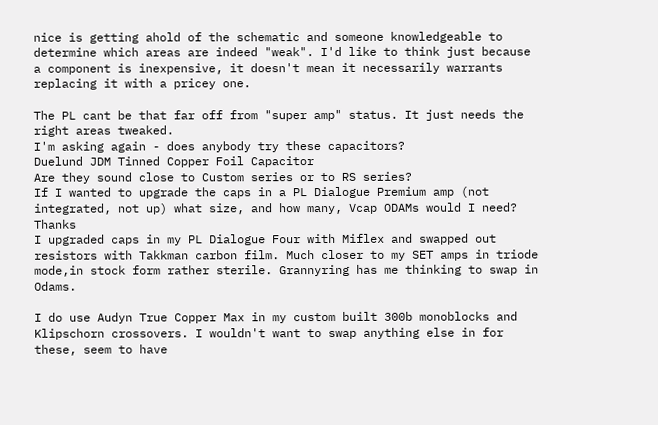nice is getting ahold of the schematic and someone knowledgeable to determine which areas are indeed "weak". I'd like to think just because a component is inexpensive, it doesn't mean it necessarily warrants replacing it with a pricey one.

The PL cant be that far off from "super amp" status. It just needs the right areas tweaked.
I'm asking again - does anybody try these capacitors?
Duelund JDM Tinned Copper Foil Capacitor
Are they sound close to Custom series or to RS series?
If I wanted to upgrade the caps in a PL Dialogue Premium amp (not integrated, not up) what size, and how many, Vcap ODAMs would I need? Thanks
I upgraded caps in my PL Dialogue Four with Miflex and swapped out resistors with Takkman carbon film. Much closer to my SET amps in triode mode,in stock form rather sterile. Grannyring has me thinking to swap in Odams.

I do use Audyn True Copper Max in my custom built 300b monoblocks and Klipschorn crossovers. I wouldn't want to swap anything else in for these, seem to have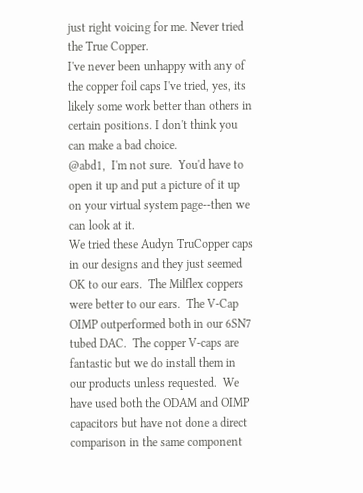just right voicing for me. Never tried the True Copper.
I've never been unhappy with any of the copper foil caps I've tried, yes, its likely some work better than others in certain positions. I don't think you can make a bad choice.
@abd1,  I'm not sure.  You'd have to open it up and put a picture of it up on your virtual system page--then we can look at it.
We tried these Audyn TruCopper caps in our designs and they just seemed OK to our ears.  The Milflex coppers were better to our ears.  The V-Cap OIMP outperformed both in our 6SN7 tubed DAC.  The copper V-caps are fantastic but we do install them in our products unless requested.  We have used both the ODAM and OIMP capacitors but have not done a direct comparison in the same component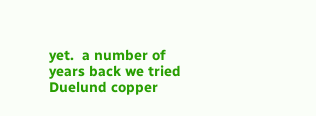yet.  a number of years back we tried Duelund copper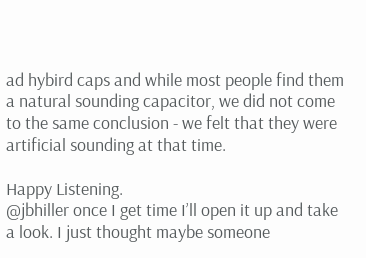ad hybird caps and while most people find them a natural sounding capacitor, we did not come to the same conclusion - we felt that they were artificial sounding at that time.

Happy Listening.
@jbhiller once I get time I’ll open it up and take a look. I just thought maybe someone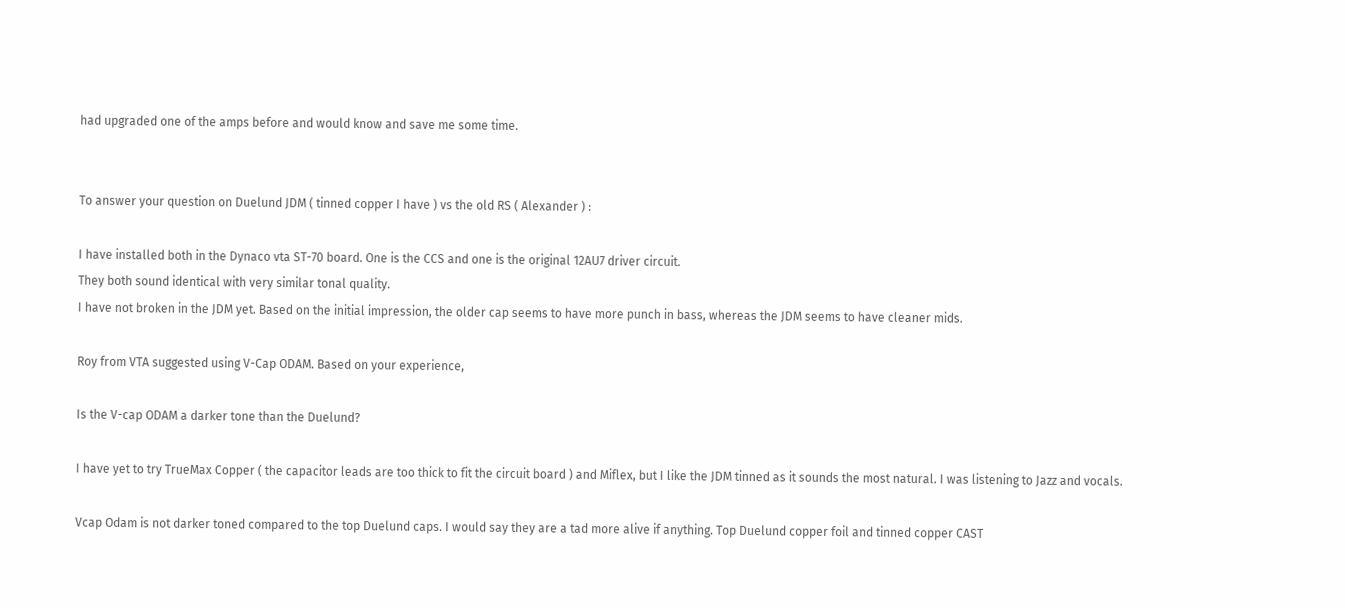had upgraded one of the amps before and would know and save me some time.


To answer your question on Duelund JDM ( tinned copper I have ) vs the old RS ( Alexander ) :

I have installed both in the Dynaco vta ST-70 board. One is the CCS and one is the original 12AU7 driver circuit.
They both sound identical with very similar tonal quality.
I have not broken in the JDM yet. Based on the initial impression, the older cap seems to have more punch in bass, whereas the JDM seems to have cleaner mids.

Roy from VTA suggested using V-Cap ODAM. Based on your experience,

Is the V-cap ODAM a darker tone than the Duelund?

I have yet to try TrueMax Copper ( the capacitor leads are too thick to fit the circuit board ) and Miflex, but I like the JDM tinned as it sounds the most natural. I was listening to Jazz and vocals.

Vcap Odam is not darker toned compared to the top Duelund caps. I would say they are a tad more alive if anything. Top Duelund copper foil and tinned copper CAST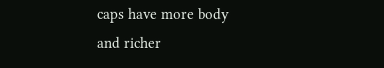caps have more body and richer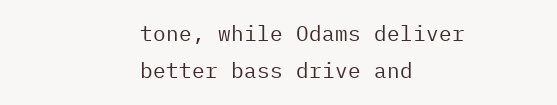tone, while Odams deliver better bass drive and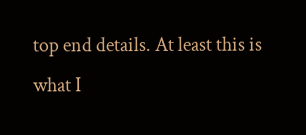top end details. At least this is what I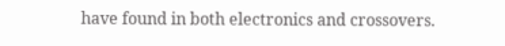have found in both electronics and crossovers.